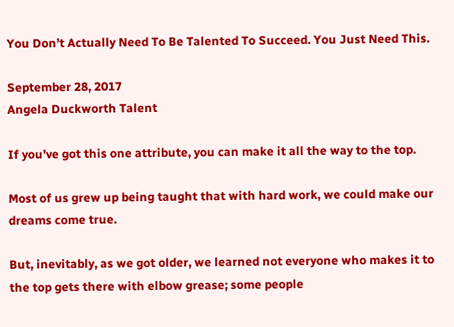You Don’t Actually Need To Be Talented To Succeed. You Just Need This.

September 28, 2017
Angela Duckworth Talent

If you’ve got this one attribute, you can make it all the way to the top.

Most of us grew up being taught that with hard work, we could make our dreams come true.

But, inevitably, as we got older, we learned not everyone who makes it to the top gets there with elbow grease; some people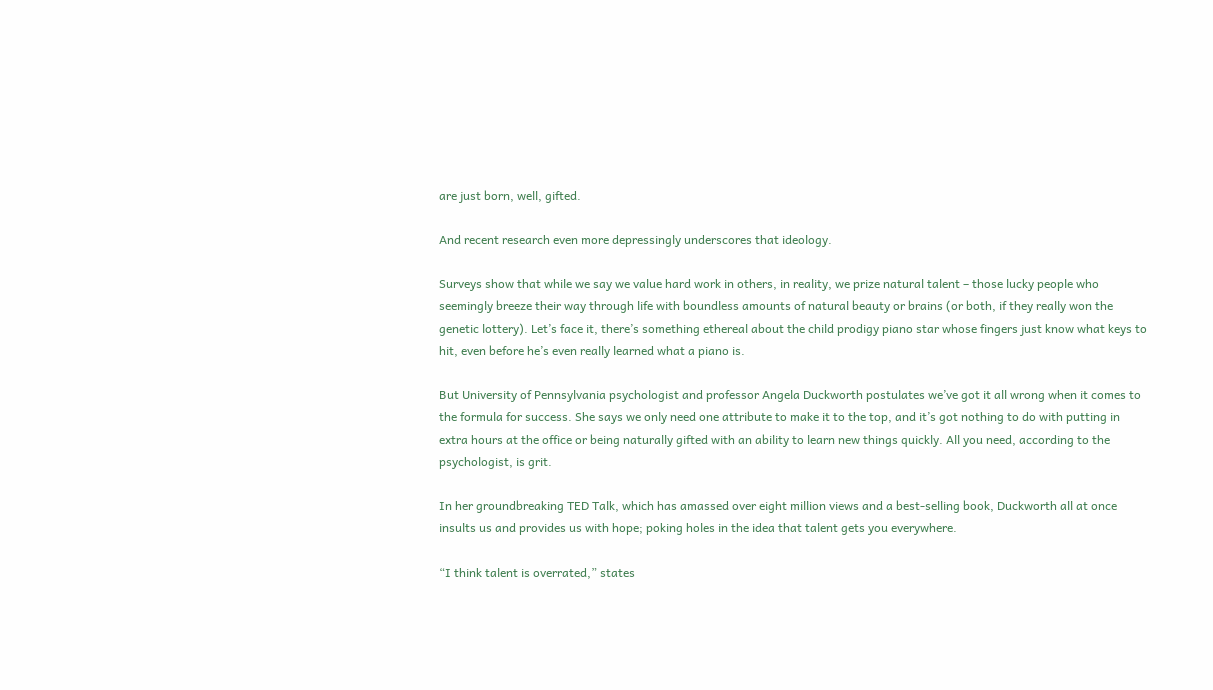are just born, well, gifted.

And recent research even more depressingly underscores that ideology.

Surveys show that while we say we value hard work in others, in reality, we prize natural talent – those lucky people who seemingly breeze their way through life with boundless amounts of natural beauty or brains (or both, if they really won the genetic lottery). Let’s face it, there’s something ethereal about the child prodigy piano star whose fingers just know what keys to hit, even before he’s even really learned what a piano is.

But University of Pennsylvania psychologist and professor Angela Duckworth postulates we’ve got it all wrong when it comes to the formula for success. She says we only need one attribute to make it to the top, and it’s got nothing to do with putting in extra hours at the office or being naturally gifted with an ability to learn new things quickly. All you need, according to the psychologist, is grit.

In her groundbreaking TED Talk, which has amassed over eight million views and a best-selling book, Duckworth all at once insults us and provides us with hope; poking holes in the idea that talent gets you everywhere.

“I think talent is overrated,” states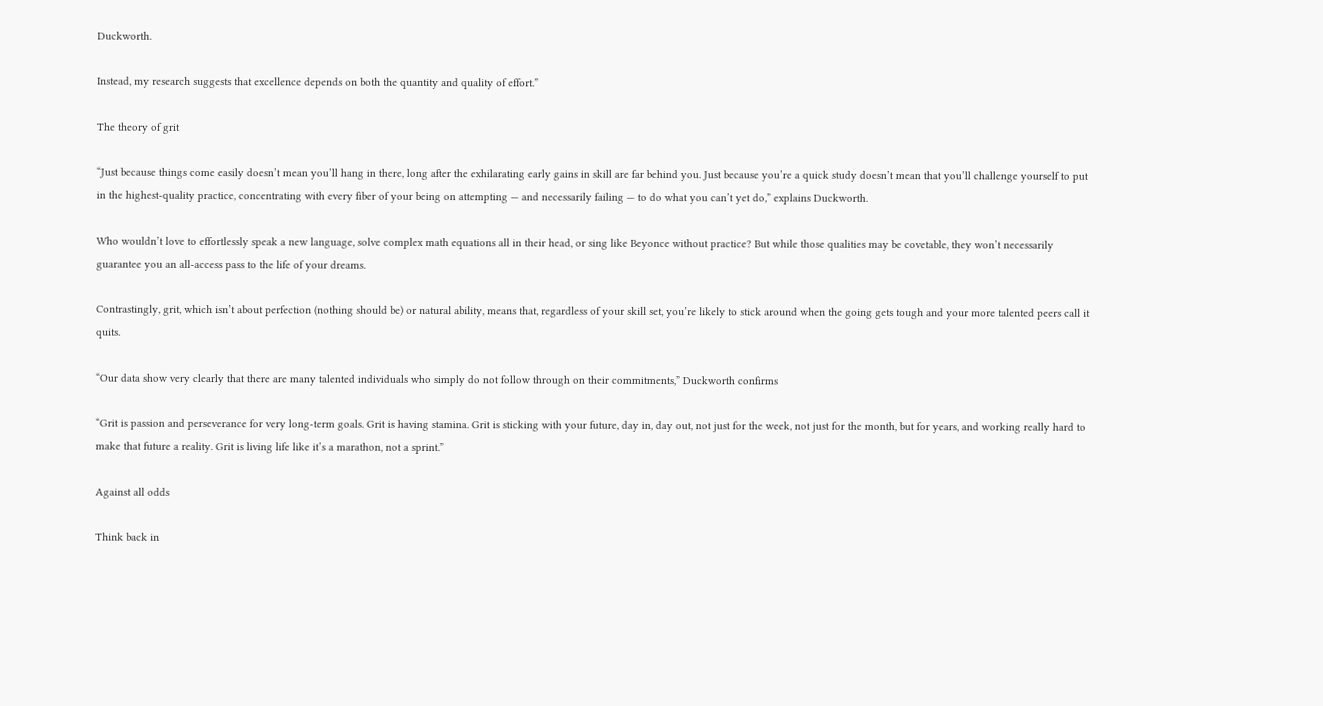Duckworth.

Instead, my research suggests that excellence depends on both the quantity and quality of effort.”

The theory of grit

“Just because things come easily doesn’t mean you’ll hang in there, long after the exhilarating early gains in skill are far behind you. Just because you’re a quick study doesn’t mean that you’ll challenge yourself to put in the highest-quality practice, concentrating with every fiber of your being on attempting — and necessarily failing — to do what you can’t yet do,” explains Duckworth.

Who wouldn’t love to effortlessly speak a new language, solve complex math equations all in their head, or sing like Beyonce without practice? But while those qualities may be covetable, they won’t necessarily guarantee you an all-access pass to the life of your dreams.

Contrastingly, grit, which isn’t about perfection (nothing should be) or natural ability, means that, regardless of your skill set, you’re likely to stick around when the going gets tough and your more talented peers call it quits.

“Our data show very clearly that there are many talented individuals who simply do not follow through on their commitments,” Duckworth confirms

“Grit is passion and perseverance for very long-term goals. Grit is having stamina. Grit is sticking with your future, day in, day out, not just for the week, not just for the month, but for years, and working really hard to make that future a reality. Grit is living life like it’s a marathon, not a sprint.”

Against all odds

Think back in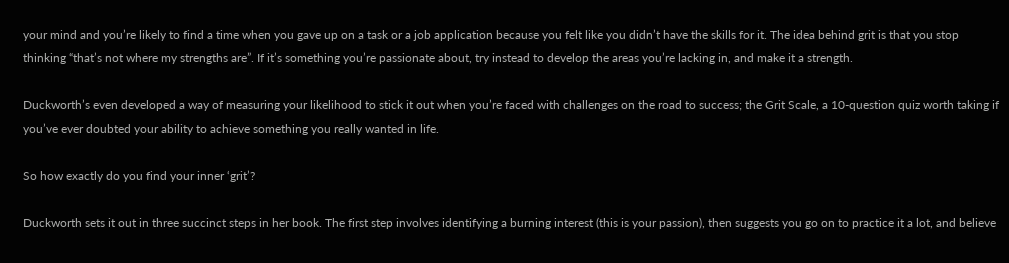your mind and you’re likely to find a time when you gave up on a task or a job application because you felt like you didn’t have the skills for it. The idea behind grit is that you stop thinking “that’s not where my strengths are”. If it’s something you’re passionate about, try instead to develop the areas you’re lacking in, and make it a strength.

Duckworth’s even developed a way of measuring your likelihood to stick it out when you’re faced with challenges on the road to success; the Grit Scale, a 10-question quiz worth taking if you’ve ever doubted your ability to achieve something you really wanted in life.

So how exactly do you find your inner ‘grit’?

Duckworth sets it out in three succinct steps in her book. The first step involves identifying a burning interest (this is your passion), then suggests you go on to practice it a lot, and believe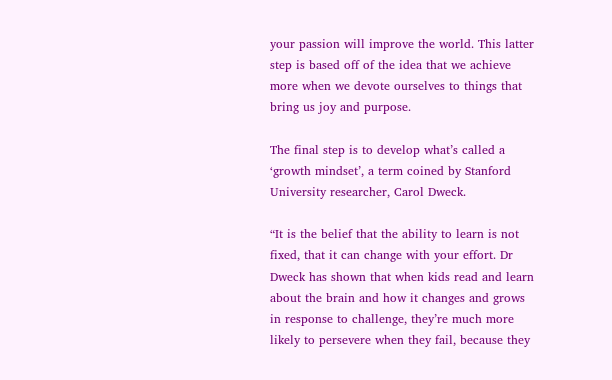your passion will improve the world. This latter step is based off of the idea that we achieve more when we devote ourselves to things that bring us joy and purpose.

The final step is to develop what’s called a ‘growth mindset’, a term coined by Stanford University researcher, Carol Dweck.

“It is the belief that the ability to learn is not fixed, that it can change with your effort. Dr Dweck has shown that when kids read and learn about the brain and how it changes and grows in response to challenge, they’re much more likely to persevere when they fail, because they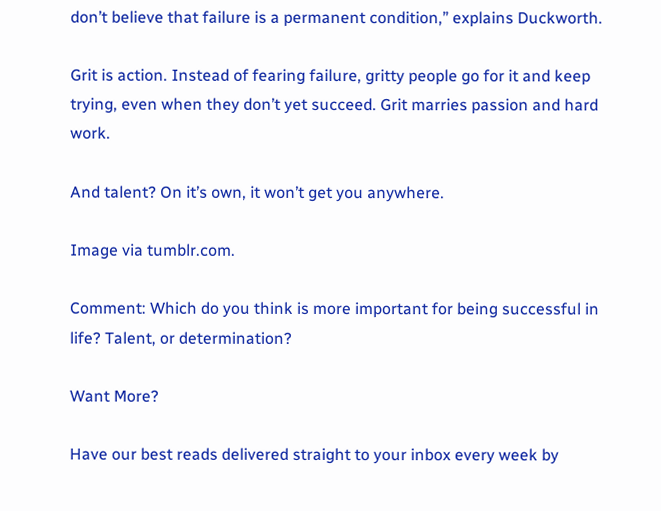don’t believe that failure is a permanent condition,” explains Duckworth.

Grit is action. Instead of fearing failure, gritty people go for it and keep trying, even when they don’t yet succeed. Grit marries passion and hard work.

And talent? On it’s own, it won’t get you anywhere.

Image via tumblr.com.

Comment: Which do you think is more important for being successful in life? Talent, or determination?

Want More?

Have our best reads delivered straight to your inbox every week by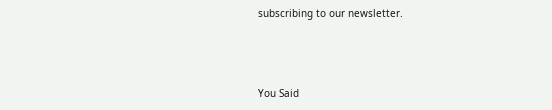subscribing to our newsletter.



You Said